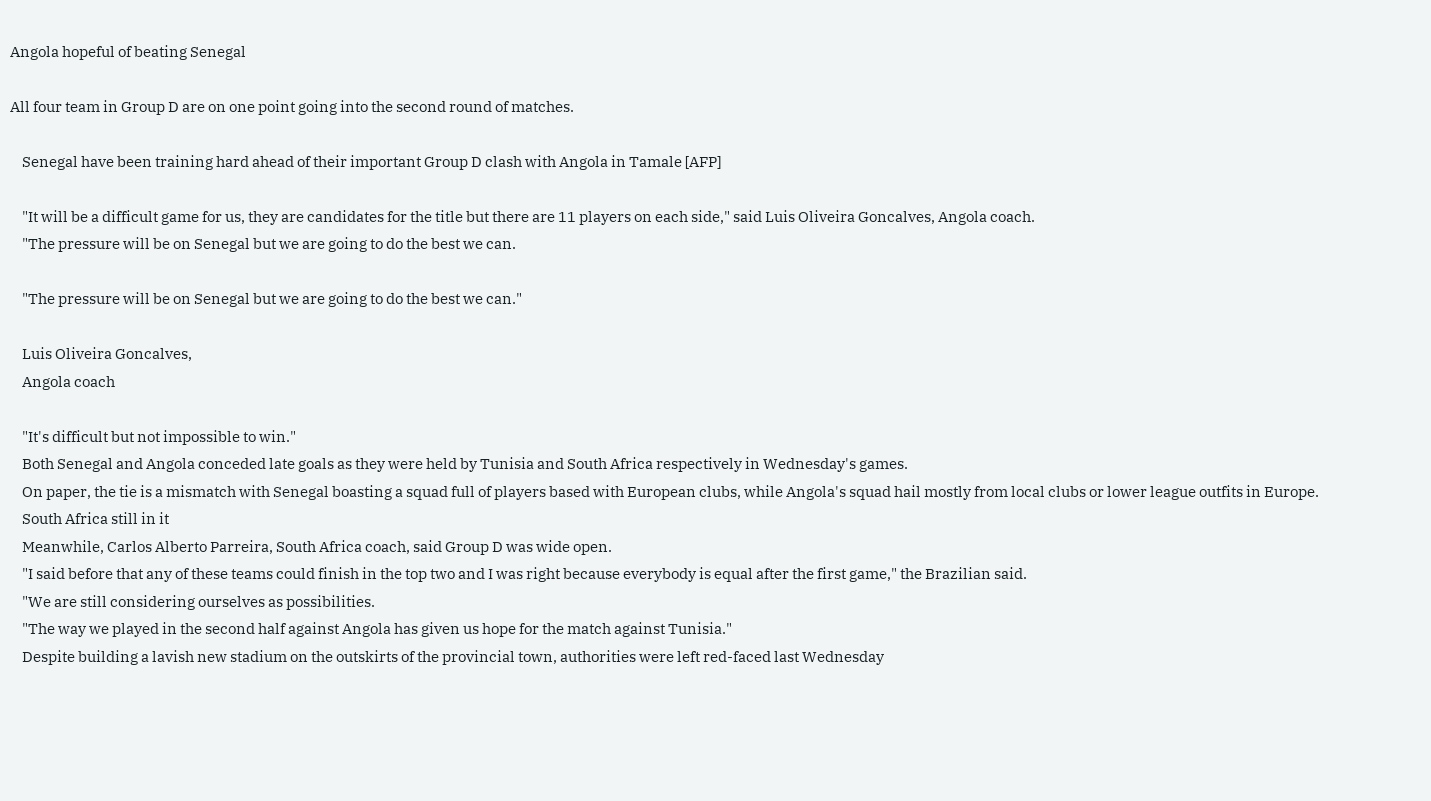Angola hopeful of beating Senegal

All four team in Group D are on one point going into the second round of matches.

    Senegal have been training hard ahead of their important Group D clash with Angola in Tamale [AFP]

    "It will be a difficult game for us, they are candidates for the title but there are 11 players on each side," said Luis Oliveira Goncalves, Angola coach.
    "The pressure will be on Senegal but we are going to do the best we can.

    "The pressure will be on Senegal but we are going to do the best we can."

    Luis Oliveira Goncalves,
    Angola coach

    "It's difficult but not impossible to win."
    Both Senegal and Angola conceded late goals as they were held by Tunisia and South Africa respectively in Wednesday's games.
    On paper, the tie is a mismatch with Senegal boasting a squad full of players based with European clubs, while Angola's squad hail mostly from local clubs or lower league outfits in Europe.
    South Africa still in it
    Meanwhile, Carlos Alberto Parreira, South Africa coach, said Group D was wide open.
    "I said before that any of these teams could finish in the top two and I was right because everybody is equal after the first game," the Brazilian said.
    "We are still considering ourselves as possibilities.
    "The way we played in the second half against Angola has given us hope for the match against Tunisia."
    Despite building a lavish new stadium on the outskirts of the provincial town, authorities were left red-faced last Wednesday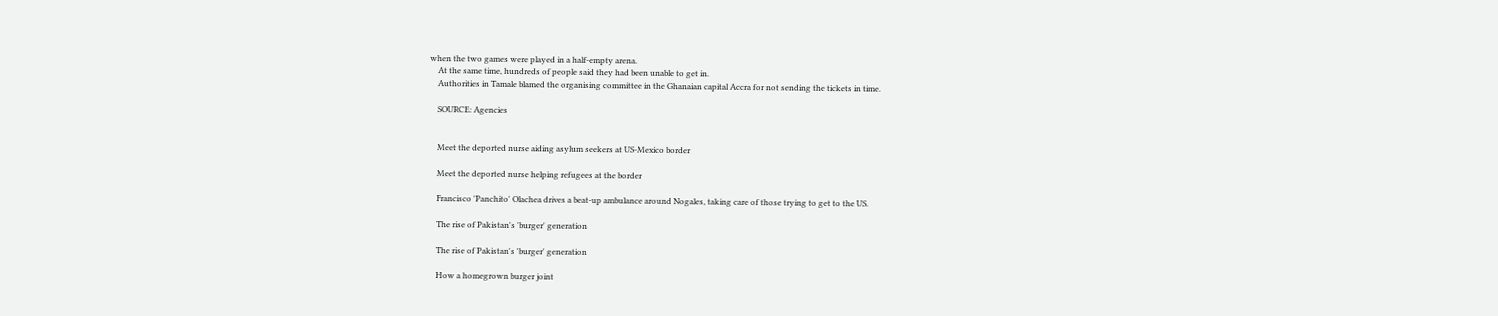when the two games were played in a half-empty arena.
    At the same time, hundreds of people said they had been unable to get in.
    Authorities in Tamale blamed the organising committee in the Ghanaian capital Accra for not sending the tickets in time.

    SOURCE: Agencies


    Meet the deported nurse aiding asylum seekers at US-Mexico border

    Meet the deported nurse helping refugees at the border

    Francisco 'Panchito' Olachea drives a beat-up ambulance around Nogales, taking care of those trying to get to the US.

    The rise of Pakistan's 'burger' generation

    The rise of Pakistan's 'burger' generation

    How a homegrown burger joint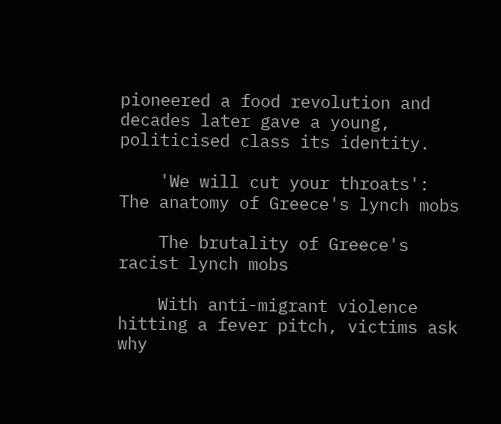pioneered a food revolution and decades later gave a young, politicised class its identity.

    'We will cut your throats': The anatomy of Greece's lynch mobs

    The brutality of Greece's racist lynch mobs

    With anti-migrant violence hitting a fever pitch, victims ask why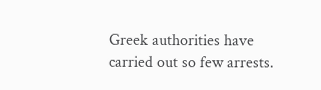Greek authorities have carried out so few arrests.